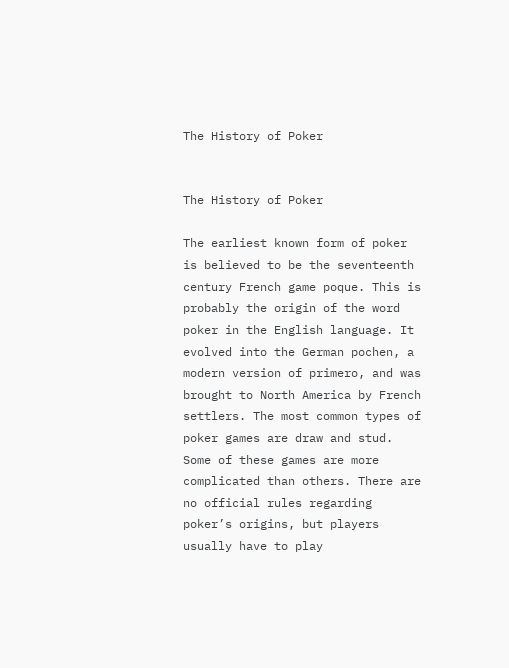The History of Poker


The History of Poker

The earliest known form of poker is believed to be the seventeenth century French game poque. This is probably the origin of the word poker in the English language. It evolved into the German pochen, a modern version of primero, and was brought to North America by French settlers. The most common types of poker games are draw and stud. Some of these games are more complicated than others. There are no official rules regarding poker’s origins, but players usually have to play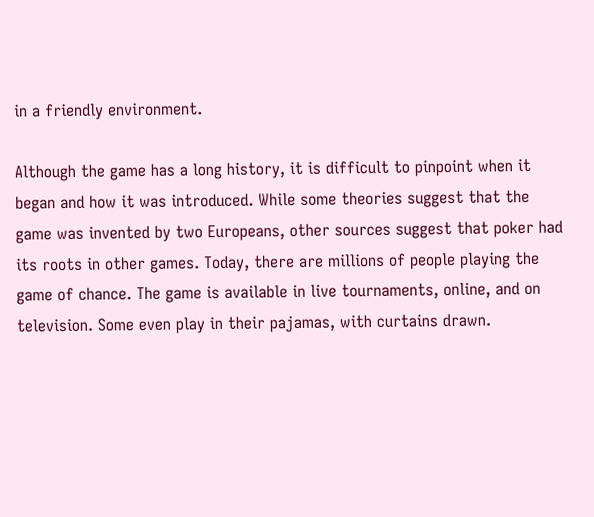in a friendly environment.

Although the game has a long history, it is difficult to pinpoint when it began and how it was introduced. While some theories suggest that the game was invented by two Europeans, other sources suggest that poker had its roots in other games. Today, there are millions of people playing the game of chance. The game is available in live tournaments, online, and on television. Some even play in their pajamas, with curtains drawn.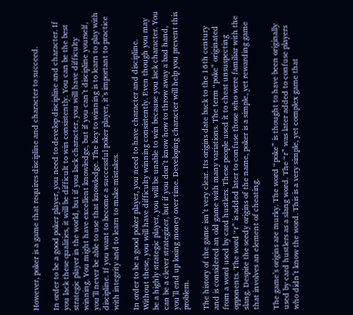However, poker is a game that requires discipline and character to succeed.

In order to be a good poker player, you need to develop discipline and character. If you lack these qualities, it will be difficult to win consistently. You can be the best strategic player in the world, but if you lack character, you will have difficulty winning. You might have excellent knowledge, but if you can’t discipline yourself, you’ll never be able to use that knowledge. The key to winning is to learn to play with discipline. If you want to become a successful poker player, it’s important to practice with integrity and to learn to make mistakes.

In order to be a good poker player, you need to have character and discipline. Without these, you will have difficulty winning consistently. Even though you may be a highly strategic player, you will be unable to win because you lack character. You can be a clever strategizer, but if you don’t know how to throw away a bad hand, you’ll end up losing money over time. Developing character will help you prevent this problem.

The history of the game isn’t very clear. Its origins date back to the 16th century and is considered an old game with many variations. The term “poke” originated from a word used by card hustlers. These people used it to cheat unsuspecting opponents. The word “r” is added later to confuse those who were familiar with the slang. Despite the seedy origins of the name, poker is a simple, yet rewarding game that involves an element of cheating.

The game’s origins are murky. The word “poke” is thought to have been originally used by card hustlers as a slang word. The “r” was later added to confuse players who didn’t know the word. This is a very simple, yet complex game that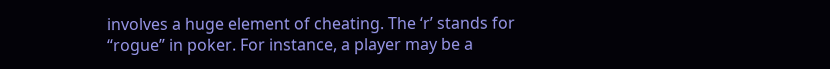involves a huge element of cheating. The ‘r’ stands for “rogue” in poker. For instance, a player may be a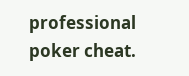professional poker cheat.